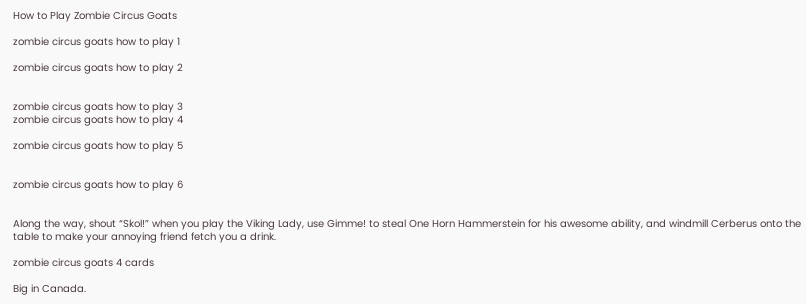How to Play Zombie Circus Goats

zombie circus goats how to play 1

zombie circus goats how to play 2


zombie circus goats how to play 3
zombie circus goats how to play 4

zombie circus goats how to play 5


zombie circus goats how to play 6


Along the way, shout “Skol!” when you play the Viking Lady, use Gimme! to steal One Horn Hammerstein for his awesome ability, and windmill Cerberus onto the table to make your annoying friend fetch you a drink.

zombie circus goats 4 cards

Big in Canada.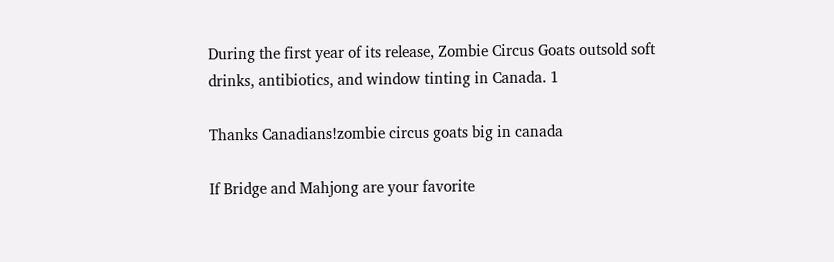During the first year of its release, Zombie Circus Goats outsold soft drinks, antibiotics, and window tinting in Canada. 1

Thanks Canadians!zombie circus goats big in canada

If Bridge and Mahjong are your favorite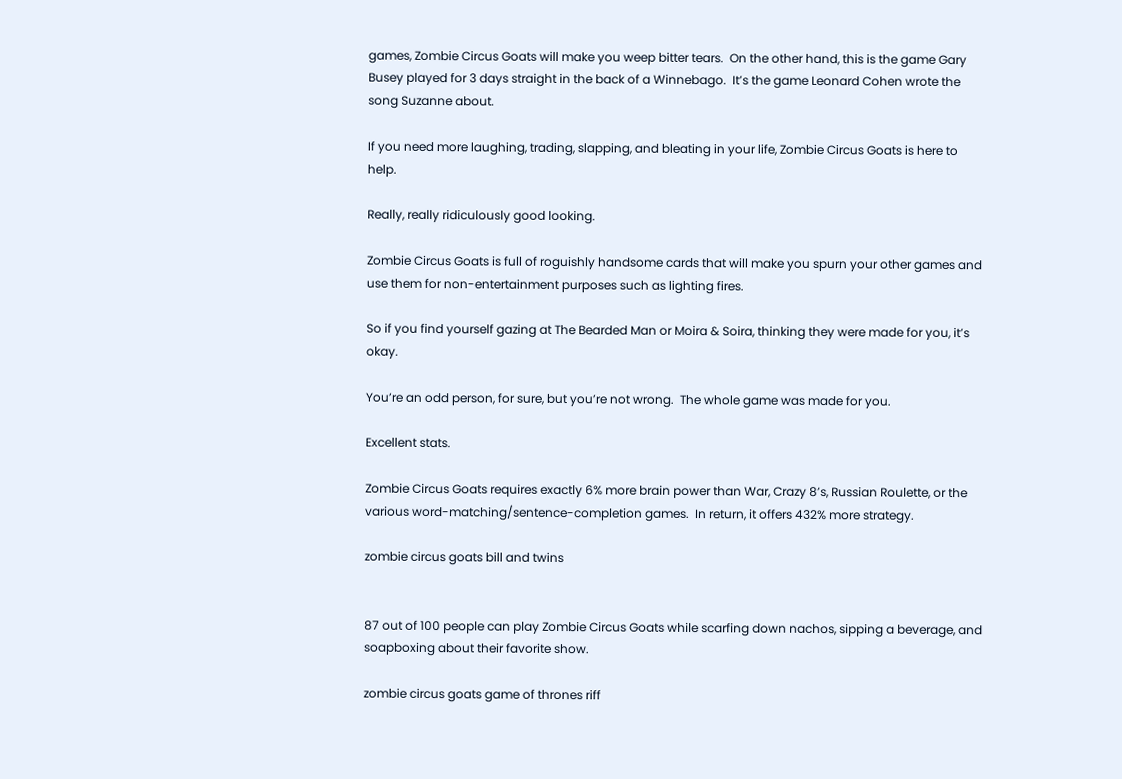games, Zombie Circus Goats will make you weep bitter tears.  On the other hand, this is the game Gary Busey played for 3 days straight in the back of a Winnebago.  It’s the game Leonard Cohen wrote the song Suzanne about.

If you need more laughing, trading, slapping, and bleating in your life, Zombie Circus Goats is here to help.

Really, really ridiculously good looking.

Zombie Circus Goats is full of roguishly handsome cards that will make you spurn your other games and use them for non-entertainment purposes such as lighting fires.

So if you find yourself gazing at The Bearded Man or Moira & Soira, thinking they were made for you, it’s okay.

You’re an odd person, for sure, but you’re not wrong.  The whole game was made for you.

Excellent stats.

Zombie Circus Goats requires exactly 6% more brain power than War, Crazy 8’s, Russian Roulette, or the various word-matching/sentence-completion games.  In return, it offers 432% more strategy.

zombie circus goats bill and twins


87 out of 100 people can play Zombie Circus Goats while scarfing down nachos, sipping a beverage, and soapboxing about their favorite show.

zombie circus goats game of thrones riff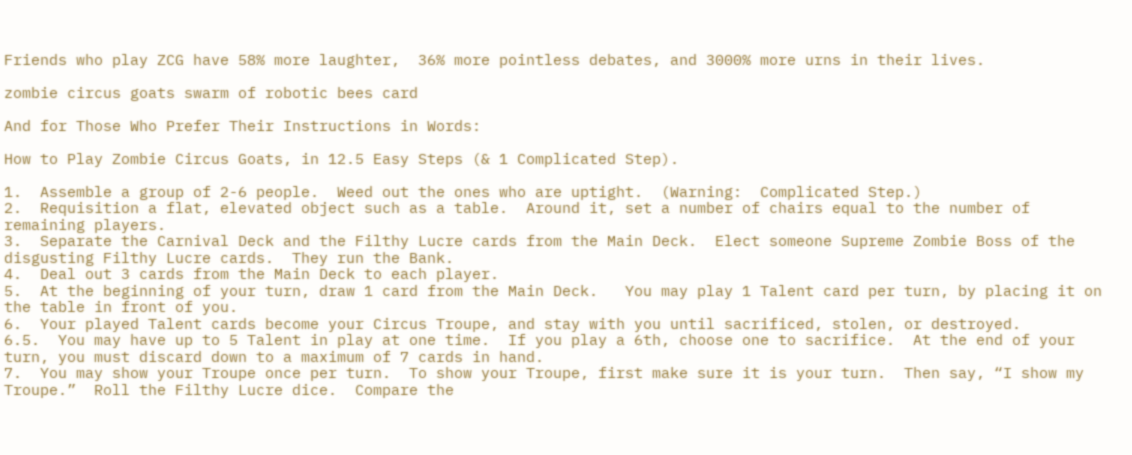Friends who play ZCG have 58% more laughter,  36% more pointless debates, and 3000% more urns in their lives.

zombie circus goats swarm of robotic bees card

And for Those Who Prefer Their Instructions in Words:

How to Play Zombie Circus Goats, in 12.5 Easy Steps (& 1 Complicated Step).

1.  Assemble a group of 2-6 people.  Weed out the ones who are uptight.  (Warning:  Complicated Step.)
2.  Requisition a flat, elevated object such as a table.  Around it, set a number of chairs equal to the number of remaining players.
3.  Separate the Carnival Deck and the Filthy Lucre cards from the Main Deck.  Elect someone Supreme Zombie Boss of the disgusting Filthy Lucre cards.  They run the Bank.
4.  Deal out 3 cards from the Main Deck to each player.
5.  At the beginning of your turn, draw 1 card from the Main Deck.   You may play 1 Talent card per turn, by placing it on the table in front of you.
6.  Your played Talent cards become your Circus Troupe, and stay with you until sacrificed, stolen, or destroyed.
6.5.  You may have up to 5 Talent in play at one time.  If you play a 6th, choose one to sacrifice.  At the end of your turn, you must discard down to a maximum of 7 cards in hand.
7.  You may show your Troupe once per turn.  To show your Troupe, first make sure it is your turn.  Then say, “I show my Troupe.”  Roll the Filthy Lucre dice.  Compare the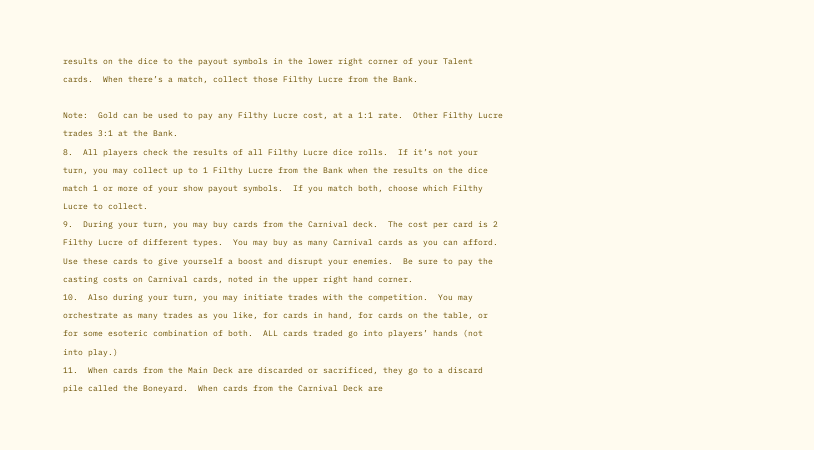results on the dice to the payout symbols in the lower right corner of your Talent cards.  When there’s a match, collect those Filthy Lucre from the Bank.

Note:  Gold can be used to pay any Filthy Lucre cost, at a 1:1 rate.  Other Filthy Lucre trades 3:1 at the Bank.
8.  All players check the results of all Filthy Lucre dice rolls.  If it’s not your turn, you may collect up to 1 Filthy Lucre from the Bank when the results on the dice match 1 or more of your show payout symbols.  If you match both, choose which Filthy Lucre to collect.
9.  During your turn, you may buy cards from the Carnival deck.  The cost per card is 2 Filthy Lucre of different types.  You may buy as many Carnival cards as you can afford.  Use these cards to give yourself a boost and disrupt your enemies.  Be sure to pay the casting costs on Carnival cards, noted in the upper right hand corner.
10.  Also during your turn, you may initiate trades with the competition.  You may orchestrate as many trades as you like, for cards in hand, for cards on the table, or for some esoteric combination of both.  ALL cards traded go into players’ hands (not into play.)
11.  When cards from the Main Deck are discarded or sacrificed, they go to a discard pile called the Boneyard.  When cards from the Carnival Deck are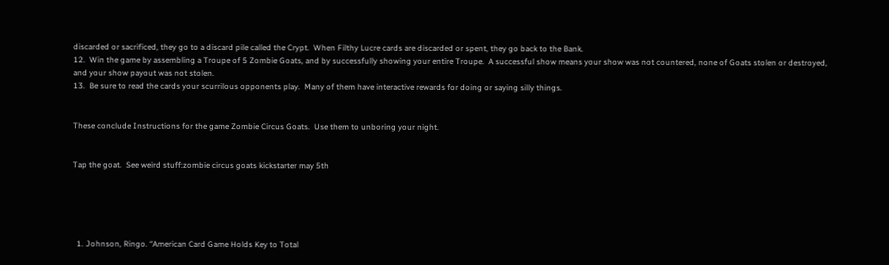discarded or sacrificed, they go to a discard pile called the Crypt.  When Filthy Lucre cards are discarded or spent, they go back to the Bank.
12.  Win the game by assembling a Troupe of 5 Zombie Goats, and by successfully showing your entire Troupe.  A successful show means your show was not countered, none of Goats stolen or destroyed, and your show payout was not stolen.
13.  Be sure to read the cards your scurrilous opponents play.  Many of them have interactive rewards for doing or saying silly things.


These conclude Instructions for the game Zombie Circus Goats.  Use them to unboring your night.


Tap the goat.  See weird stuff:zombie circus goats kickstarter may 5th





  1. Johnson, Ringo. “American Card Game Holds Key to Total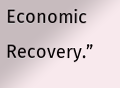Economic Recovery.”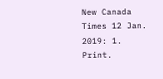New Canada Times 12 Jan. 2019: 1. Print.